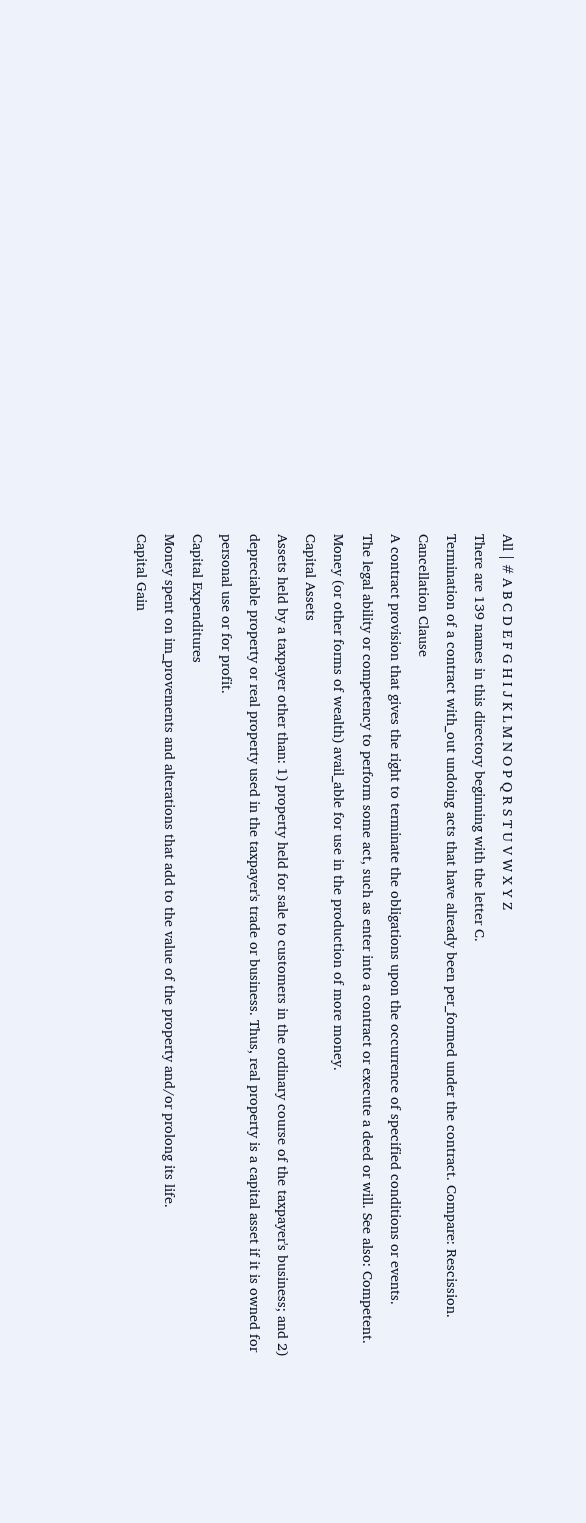All | # A B C D E F G H I J K L M N O P Q R S T U V W X Y Z
There are 139 names in this directory beginning with the letter C.
Termination of a contract with_out undoing acts that have already been per_formed under the contract. Compare: Rescission.
Cancellation Clause
A contract provision that gives the right to terminate the obligations upon the occurrence of specified conditions or events.
The legal ability or competency to perform some act, such as enter into a contract or execute a deed or will. See also: Competent.
Money (or other forms of wealth) avail_able for use in the production of more money.
Capital Assets
Assets held by a taxpayer other than: 1) property held for sale to customers in the ordinary course of the taxpayer's business; and 2) depreciable property or real property used in the taxpayer's trade or business. Thus, real property is a capital asset if it is owned for personal use or for profit.
Capital Expenditures
Money spent on im_provements and alterations that add to the value of the property and/or prolong its life.
Capital Gain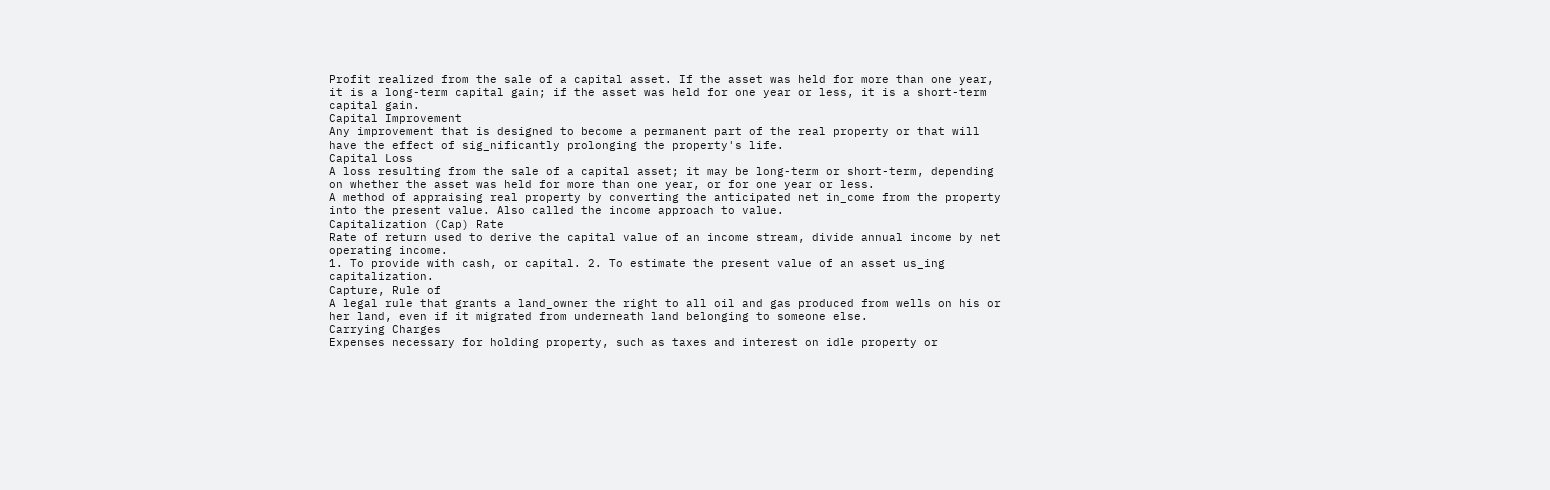Profit realized from the sale of a capital asset. If the asset was held for more than one year, it is a long-term capital gain; if the asset was held for one year or less, it is a short-term capital gain.
Capital Improvement
Any improvement that is designed to become a permanent part of the real property or that will have the effect of sig_nificantly prolonging the property's life.
Capital Loss
A loss resulting from the sale of a capital asset; it may be long-term or short-term, depending on whether the asset was held for more than one year, or for one year or less.
A method of appraising real property by converting the anticipated net in_come from the property into the present value. Also called the income approach to value.
Capitalization (Cap) Rate
Rate of return used to derive the capital value of an income stream, divide annual income by net operating income.
1. To provide with cash, or capital. 2. To estimate the present value of an asset us_ing capitalization.
Capture, Rule of
A legal rule that grants a land_owner the right to all oil and gas produced from wells on his or her land, even if it migrated from underneath land belonging to someone else.
Carrying Charges
Expenses necessary for holding property, such as taxes and interest on idle property or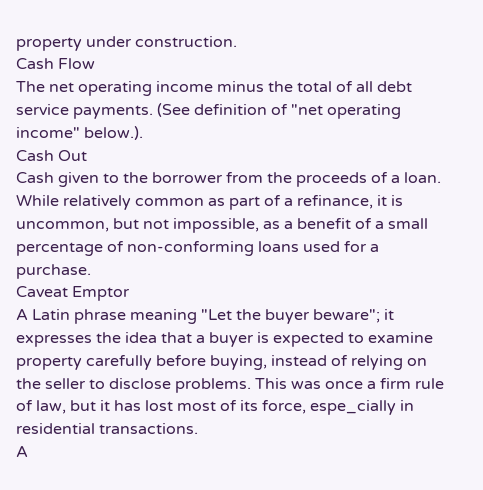property under construction.
Cash Flow
The net operating income minus the total of all debt service payments. (See definition of "net operating income" below.).
Cash Out
Cash given to the borrower from the proceeds of a loan. While relatively common as part of a refinance, it is uncommon, but not impossible, as a benefit of a small percentage of non-conforming loans used for a purchase.
Caveat Emptor
A Latin phrase meaning "Let the buyer beware"; it expresses the idea that a buyer is expected to examine property carefully before buying, instead of relying on the seller to disclose problems. This was once a firm rule of law, but it has lost most of its force, espe_cially in residential transactions.
A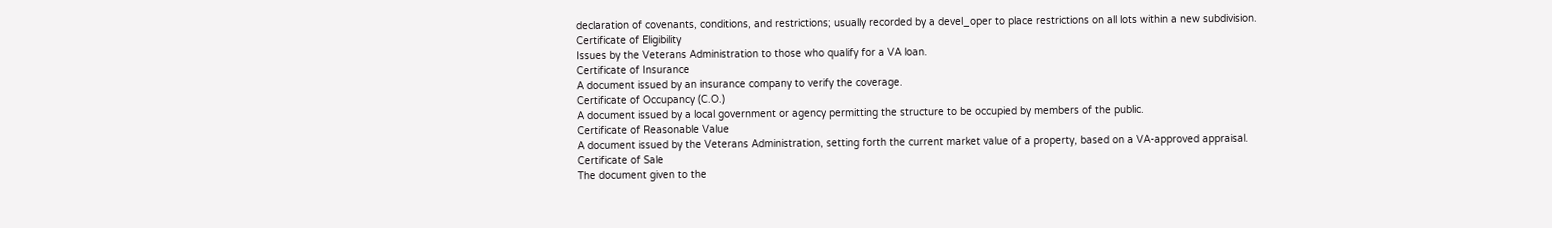declaration of covenants, conditions, and restrictions; usually recorded by a devel_oper to place restrictions on all lots within a new subdivision.
Certificate of Eligibility
Issues by the Veterans Administration to those who qualify for a VA loan.
Certificate of Insurance
A document issued by an insurance company to verify the coverage.
Certificate of Occupancy (C.O.)
A document issued by a local government or agency permitting the structure to be occupied by members of the public.
Certificate of Reasonable Value
A document issued by the Veterans Administration, setting forth the current market value of a property, based on a VA-approved appraisal.
Certificate of Sale
The document given to the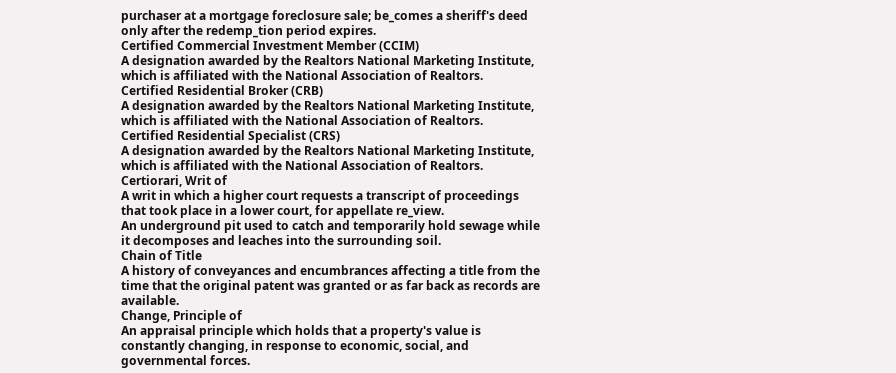purchaser at a mortgage foreclosure sale; be_comes a sheriff's deed only after the redemp_tion period expires.
Certified Commercial Investment Member (CCIM)
A designation awarded by the Realtors National Marketing Institute, which is affiliated with the National Association of Realtors.
Certified Residential Broker (CRB)
A designation awarded by the Realtors National Marketing Institute, which is affiliated with the National Association of Realtors.
Certified Residential Specialist (CRS)
A designation awarded by the Realtors National Marketing Institute, which is affiliated with the National Association of Realtors.
Certiorari, Writ of
A writ in which a higher court requests a transcript of proceedings that took place in a lower court, for appellate re_view.
An underground pit used to catch and temporarily hold sewage while it decomposes and leaches into the surrounding soil.
Chain of Title
A history of conveyances and encumbrances affecting a title from the time that the original patent was granted or as far back as records are available.
Change, Principle of
An appraisal principle which holds that a property's value is constantly changing, in response to economic, social, and governmental forces.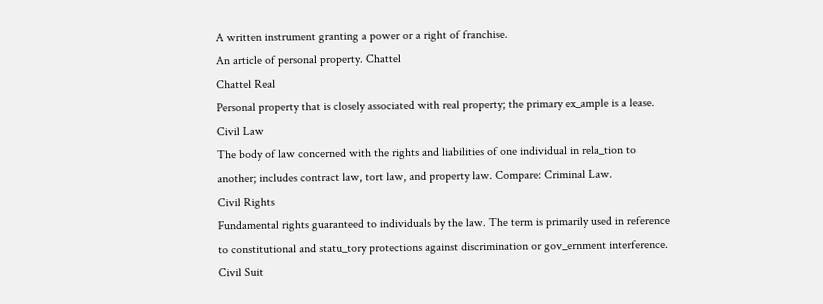A written instrument granting a power or a right of franchise.
An article of personal property. Chattel
Chattel Real
Personal property that is closely associated with real property; the primary ex_ample is a lease.
Civil Law
The body of law concerned with the rights and liabilities of one individual in rela_tion to another; includes contract law, tort law, and property law. Compare: Criminal Law.
Civil Rights
Fundamental rights guaranteed to individuals by the law. The term is primarily used in reference to constitutional and statu_tory protections against discrimination or gov_ernment interference.
Civil Suit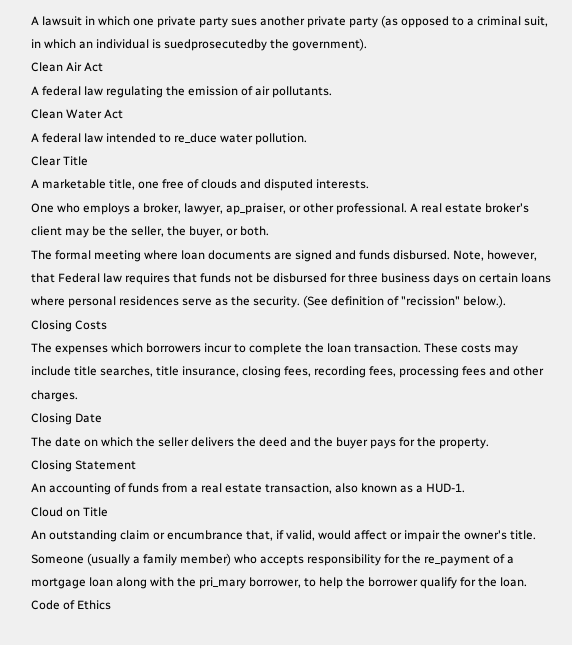A lawsuit in which one private party sues another private party (as opposed to a criminal suit, in which an individual is suedprosecutedby the government).
Clean Air Act
A federal law regulating the emission of air pollutants.
Clean Water Act
A federal law intended to re_duce water pollution.
Clear Title
A marketable title, one free of clouds and disputed interests.
One who employs a broker, lawyer, ap_praiser, or other professional. A real estate broker's client may be the seller, the buyer, or both.
The formal meeting where loan documents are signed and funds disbursed. Note, however, that Federal law requires that funds not be disbursed for three business days on certain loans where personal residences serve as the security. (See definition of "recission" below.).
Closing Costs
The expenses which borrowers incur to complete the loan transaction. These costs may include title searches, title insurance, closing fees, recording fees, processing fees and other charges.
Closing Date
The date on which the seller delivers the deed and the buyer pays for the property.
Closing Statement
An accounting of funds from a real estate transaction, also known as a HUD-1.
Cloud on Title
An outstanding claim or encumbrance that, if valid, would affect or impair the owner's title.
Someone (usually a family member) who accepts responsibility for the re_payment of a mortgage loan along with the pri_mary borrower, to help the borrower qualify for the loan.
Code of Ethics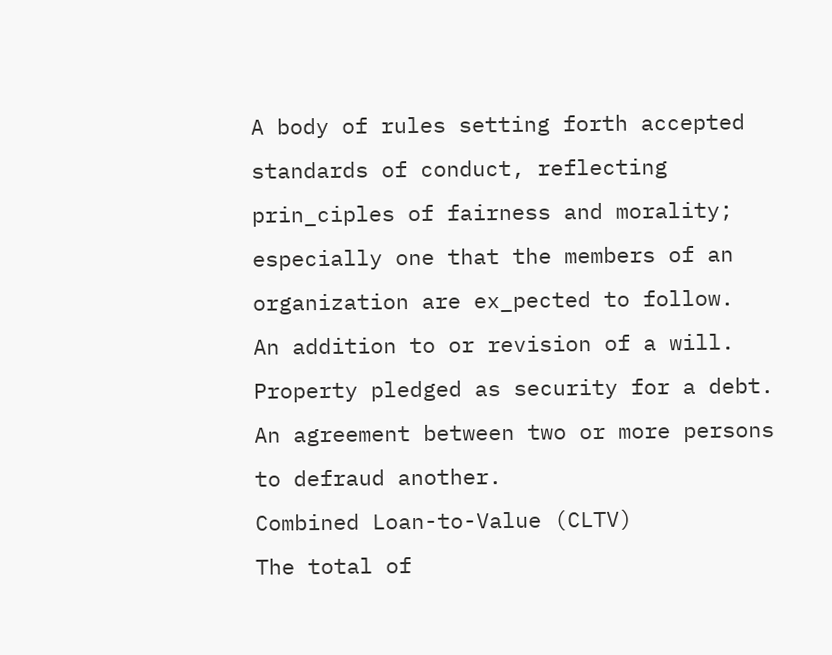A body of rules setting forth accepted standards of conduct, reflecting prin_ciples of fairness and morality; especially one that the members of an organization are ex_pected to follow.
An addition to or revision of a will.
Property pledged as security for a debt.
An agreement between two or more persons to defraud another.
Combined Loan-to-Value (CLTV)
The total of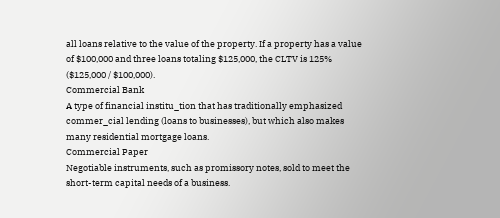all loans relative to the value of the property. If a property has a value of $100,000 and three loans totaling $125,000, the CLTV is 125% ($125,000 / $100,000).
Commercial Bank
A type of financial institu_tion that has traditionally emphasized commer_cial lending (loans to businesses), but which also makes many residential mortgage loans.
Commercial Paper
Negotiable instruments, such as promissory notes, sold to meet the short-term capital needs of a business.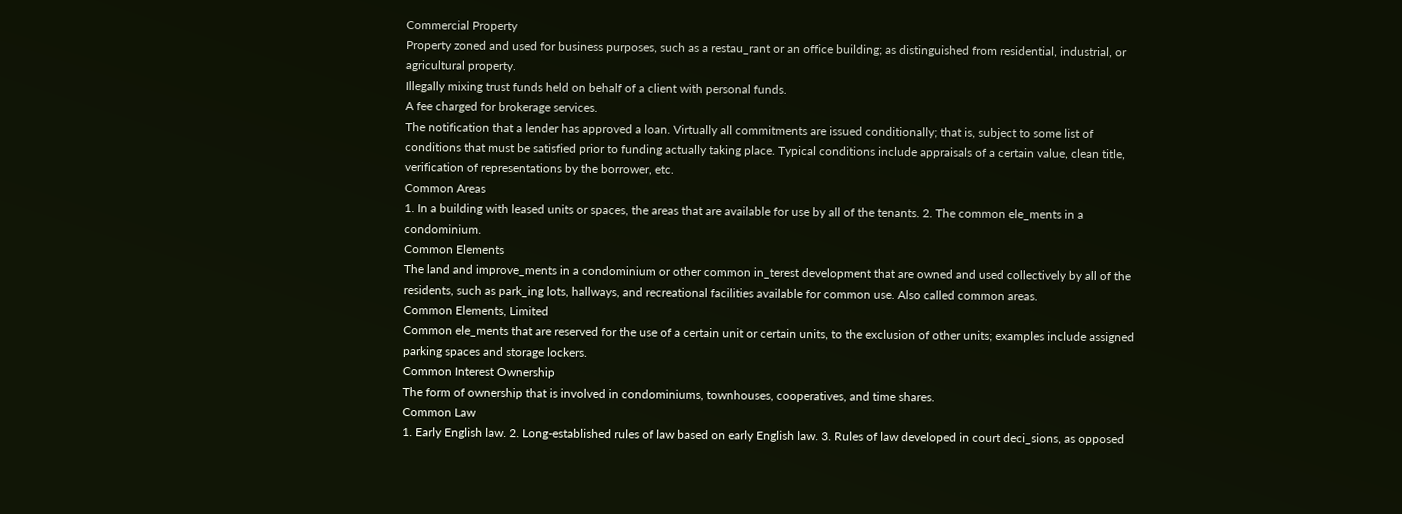Commercial Property
Property zoned and used for business purposes, such as a restau_rant or an office building; as distinguished from residential, industrial, or agricultural property.
Illegally mixing trust funds held on behalf of a client with personal funds.
A fee charged for brokerage services.
The notification that a lender has approved a loan. Virtually all commitments are issued conditionally; that is, subject to some list of conditions that must be satisfied prior to funding actually taking place. Typical conditions include appraisals of a certain value, clean title, verification of representations by the borrower, etc.
Common Areas
1. In a building with leased units or spaces, the areas that are available for use by all of the tenants. 2. The common ele_ments in a condominium.
Common Elements
The land and improve_ments in a condominium or other common in_terest development that are owned and used collectively by all of the residents, such as park_ing lots, hallways, and recreational facilities available for common use. Also called common areas.
Common Elements, Limited
Common ele_ments that are reserved for the use of a certain unit or certain units, to the exclusion of other units; examples include assigned parking spaces and storage lockers.
Common Interest Ownership
The form of ownership that is involved in condominiums, townhouses, cooperatives, and time shares.
Common Law
1. Early English law. 2. Long-established rules of law based on early English law. 3. Rules of law developed in court deci_sions, as opposed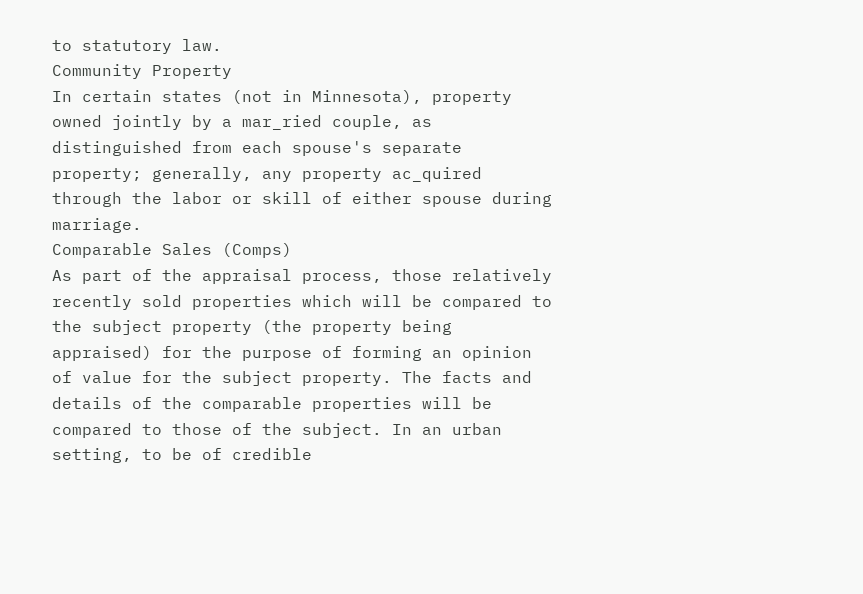to statutory law.
Community Property
In certain states (not in Minnesota), property owned jointly by a mar_ried couple, as distinguished from each spouse's separate property; generally, any property ac_quired through the labor or skill of either spouse during marriage.
Comparable Sales (Comps)
As part of the appraisal process, those relatively recently sold properties which will be compared to the subject property (the property being appraised) for the purpose of forming an opinion of value for the subject property. The facts and details of the comparable properties will be compared to those of the subject. In an urban setting, to be of credible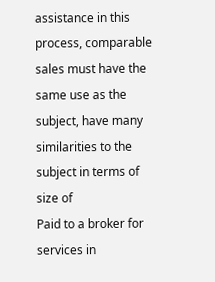assistance in this process, comparable sales must have the same use as the subject, have many similarities to the subject in terms of size of
Paid to a broker for services in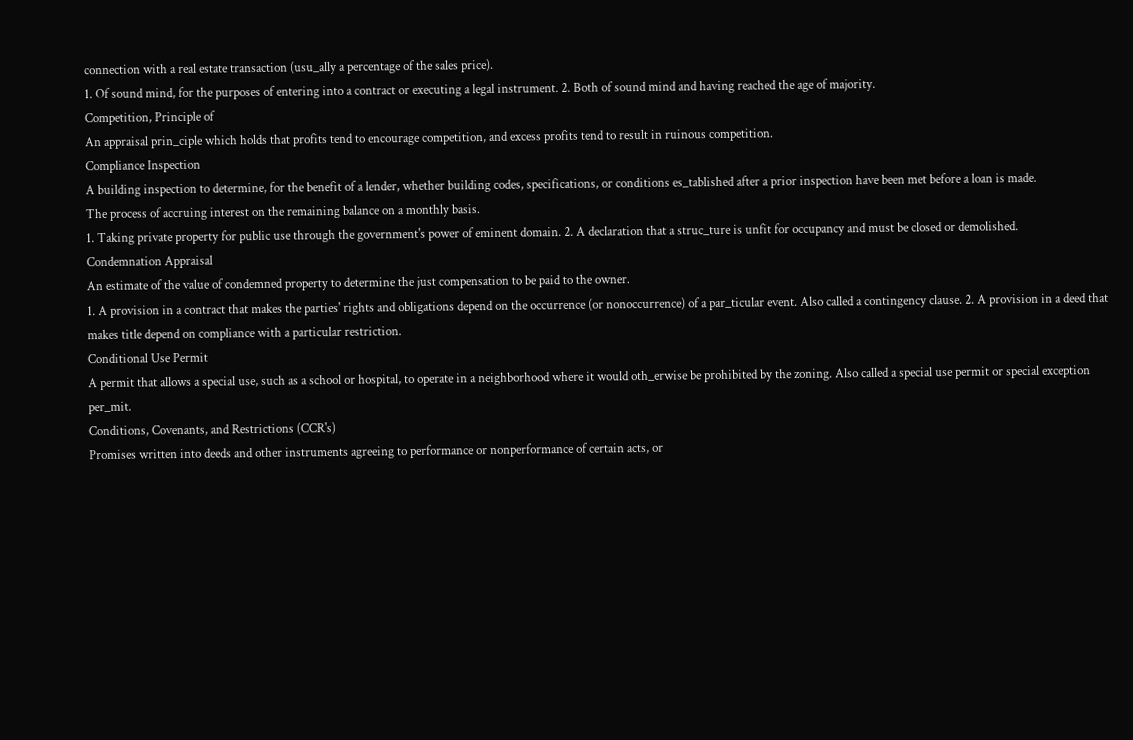connection with a real estate transaction (usu_ally a percentage of the sales price).
1. Of sound mind, for the purposes of entering into a contract or executing a legal instrument. 2. Both of sound mind and having reached the age of majority.
Competition, Principle of
An appraisal prin_ciple which holds that profits tend to encourage competition, and excess profits tend to result in ruinous competition.
Compliance Inspection
A building inspection to determine, for the benefit of a lender, whether building codes, specifications, or conditions es_tablished after a prior inspection have been met before a loan is made.
The process of accruing interest on the remaining balance on a monthly basis.
1. Taking private property for public use through the government's power of eminent domain. 2. A declaration that a struc_ture is unfit for occupancy and must be closed or demolished.
Condemnation Appraisal
An estimate of the value of condemned property to determine the just compensation to be paid to the owner.
1. A provision in a contract that makes the parties' rights and obligations depend on the occurrence (or nonoccurrence) of a par_ticular event. Also called a contingency clause. 2. A provision in a deed that makes title depend on compliance with a particular restriction.
Conditional Use Permit
A permit that allows a special use, such as a school or hospital, to operate in a neighborhood where it would oth_erwise be prohibited by the zoning. Also called a special use permit or special exception per_mit.
Conditions, Covenants, and Restrictions (CCR's)
Promises written into deeds and other instruments agreeing to performance or nonperformance of certain acts, or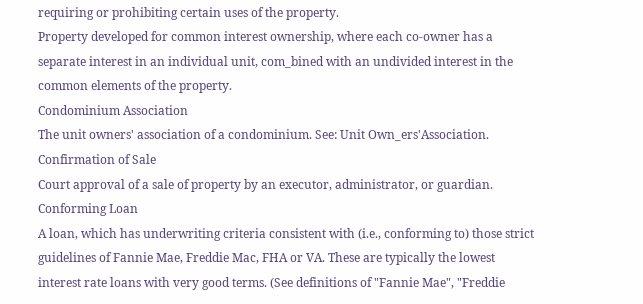requiring or prohibiting certain uses of the property.
Property developed for common interest ownership, where each co-owner has a separate interest in an individual unit, com_bined with an undivided interest in the common elements of the property.
Condominium Association
The unit owners' association of a condominium. See: Unit Own_ers'Association.
Confirmation of Sale
Court approval of a sale of property by an executor, administrator, or guardian.
Conforming Loan
A loan, which has underwriting criteria consistent with (i.e., conforming to) those strict guidelines of Fannie Mae, Freddie Mac, FHA or VA. These are typically the lowest interest rate loans with very good terms. (See definitions of "Fannie Mae", "Freddie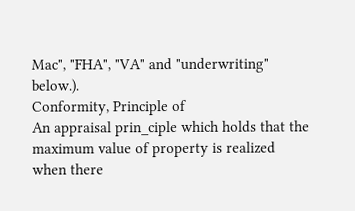Mac", "FHA", "VA" and "underwriting" below.).
Conformity, Principle of
An appraisal prin_ciple which holds that the maximum value of property is realized when there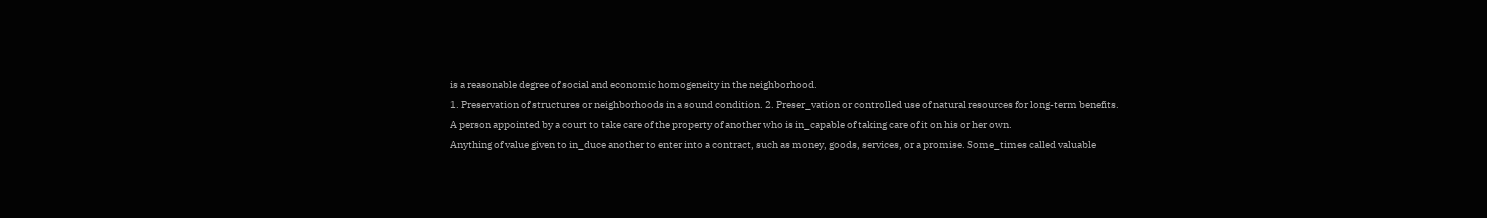is a reasonable degree of social and economic homogeneity in the neighborhood.
1. Preservation of structures or neighborhoods in a sound condition. 2. Preser_vation or controlled use of natural resources for long-term benefits.
A person appointed by a court to take care of the property of another who is in_capable of taking care of it on his or her own.
Anything of value given to in_duce another to enter into a contract, such as money, goods, services, or a promise. Some_times called valuable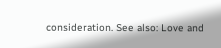consideration. See also: Love and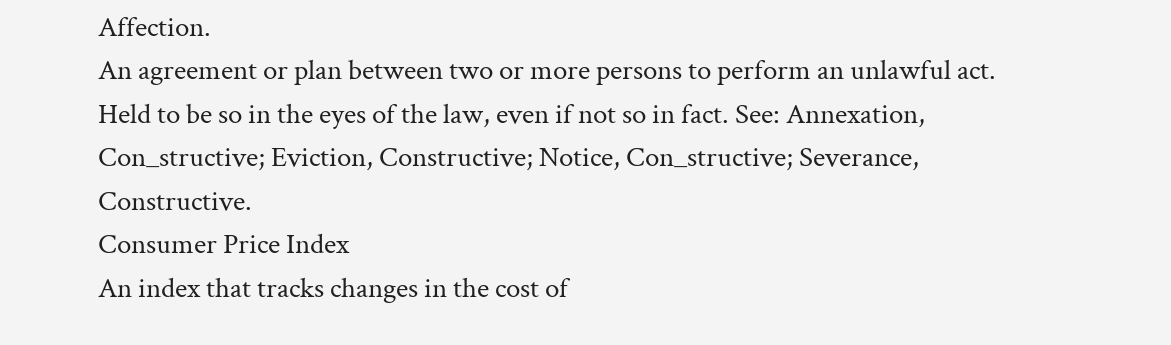Affection.
An agreement or plan between two or more persons to perform an unlawful act.
Held to be so in the eyes of the law, even if not so in fact. See: Annexation, Con_structive; Eviction, Constructive; Notice, Con_structive; Severance, Constructive.
Consumer Price Index
An index that tracks changes in the cost of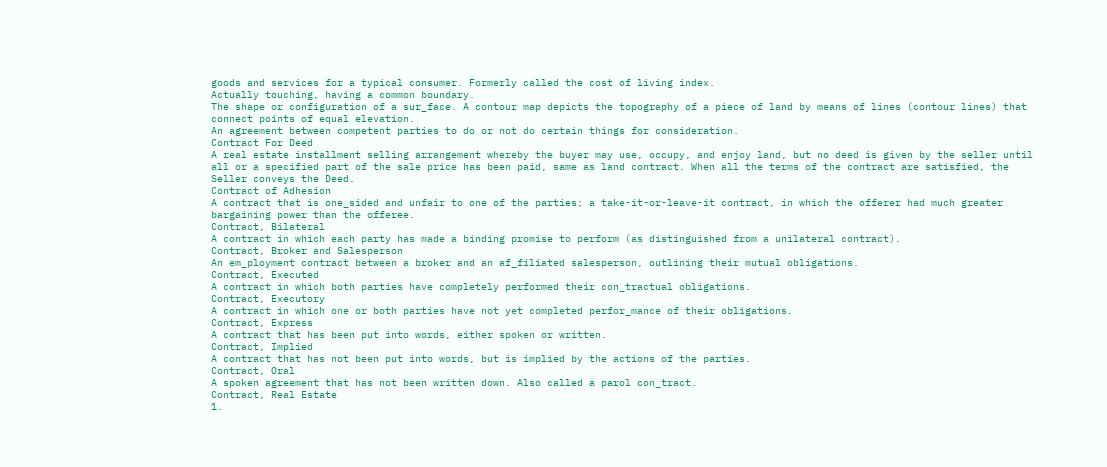goods and services for a typical consumer. Formerly called the cost of living index.
Actually touching, having a common boundary.
The shape or configuration of a sur_face. A contour map depicts the topography of a piece of land by means of lines (contour lines) that connect points of equal elevation.
An agreement between competent parties to do or not do certain things for consideration.
Contract For Deed
A real estate installment selling arrangement whereby the buyer may use, occupy, and enjoy land, but no deed is given by the seller until all or a specified part of the sale price has been paid, same as land contract. When all the terms of the contract are satisfied, the Seller conveys the Deed.
Contract of Adhesion
A contract that is one_sided and unfair to one of the parties; a take-it-or-leave-it contract, in which the offerer had much greater bargaining power than the offeree.
Contract, Bilateral
A contract in which each party has made a binding promise to perform (as distinguished from a unilateral contract).
Contract, Broker and Salesperson
An em_ployment contract between a broker and an af_filiated salesperson, outlining their mutual obligations.
Contract, Executed
A contract in which both parties have completely performed their con_tractual obligations.
Contract, Executory
A contract in which one or both parties have not yet completed perfor_mance of their obligations.
Contract, Express
A contract that has been put into words, either spoken or written.
Contract, Implied
A contract that has not been put into words, but is implied by the actions of the parties.
Contract, Oral
A spoken agreement that has not been written down. Also called a parol con_tract.
Contract, Real Estate
1.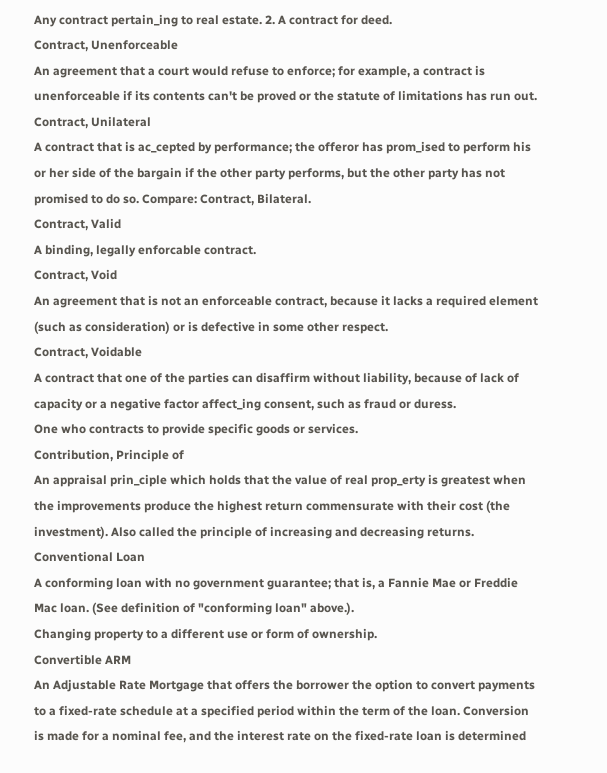Any contract pertain_ing to real estate. 2. A contract for deed.
Contract, Unenforceable
An agreement that a court would refuse to enforce; for example, a contract is unenforceable if its contents can't be proved or the statute of limitations has run out.
Contract, Unilateral
A contract that is ac_cepted by performance; the offeror has prom_ised to perform his or her side of the bargain if the other party performs, but the other party has not promised to do so. Compare: Contract, Bilateral.
Contract, Valid
A binding, legally enforcable contract.
Contract, Void
An agreement that is not an enforceable contract, because it lacks a required element (such as consideration) or is defective in some other respect.
Contract, Voidable
A contract that one of the parties can disaffirm without liability, because of lack of capacity or a negative factor affect_ing consent, such as fraud or duress.
One who contracts to provide specific goods or services.
Contribution, Principle of
An appraisal prin_ciple which holds that the value of real prop_erty is greatest when the improvements produce the highest return commensurate with their cost (the investment). Also called the principle of increasing and decreasing returns.
Conventional Loan
A conforming loan with no government guarantee; that is, a Fannie Mae or Freddie Mac loan. (See definition of "conforming loan" above.).
Changing property to a different use or form of ownership.
Convertible ARM
An Adjustable Rate Mortgage that offers the borrower the option to convert payments to a fixed-rate schedule at a specified period within the term of the loan. Conversion is made for a nominal fee, and the interest rate on the fixed-rate loan is determined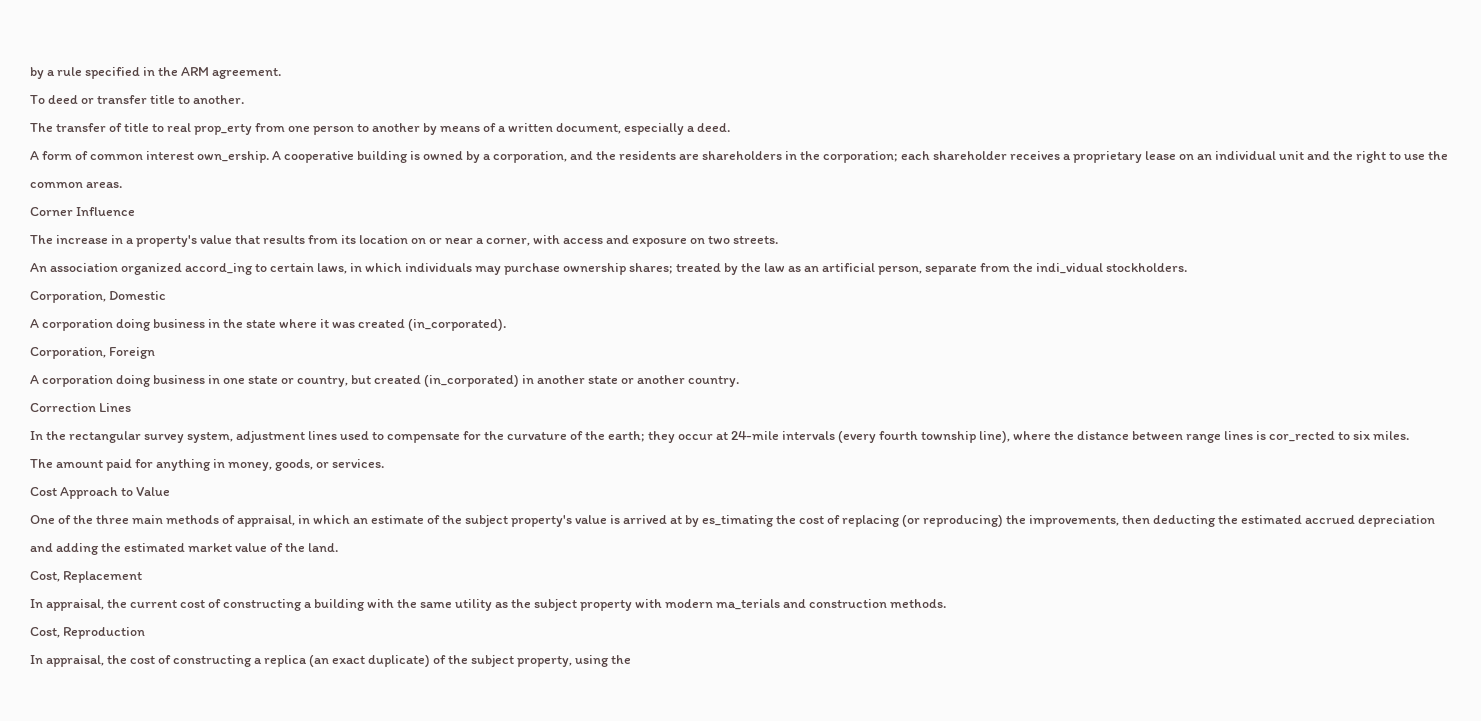by a rule specified in the ARM agreement.
To deed or transfer title to another.
The transfer of title to real prop_erty from one person to another by means of a written document, especially a deed.
A form of common interest own_ership. A cooperative building is owned by a corporation, and the residents are shareholders in the corporation; each shareholder receives a proprietary lease on an individual unit and the right to use the common areas.
Corner Influence
The increase in a property's value that results from its location on or near a corner, with access and exposure on two streets.
An association organized accord_ing to certain laws, in which individuals may purchase ownership shares; treated by the law as an artificial person, separate from the indi_vidual stockholders.
Corporation, Domestic
A corporation doing business in the state where it was created (in_corporated).
Corporation, Foreign
A corporation doing business in one state or country, but created (in_corporated) in another state or another country.
Correction Lines
In the rectangular survey system, adjustment lines used to compensate for the curvature of the earth; they occur at 24-mile intervals (every fourth township line), where the distance between range lines is cor_rected to six miles.
The amount paid for anything in money, goods, or services.
Cost Approach to Value
One of the three main methods of appraisal, in which an estimate of the subject property's value is arrived at by es_timating the cost of replacing (or reproducing) the improvements, then deducting the estimated accrued depreciation and adding the estimated market value of the land.
Cost, Replacement
In appraisal, the current cost of constructing a building with the same utility as the subject property with modern ma_terials and construction methods.
Cost, Reproduction
In appraisal, the cost of constructing a replica (an exact duplicate) of the subject property, using the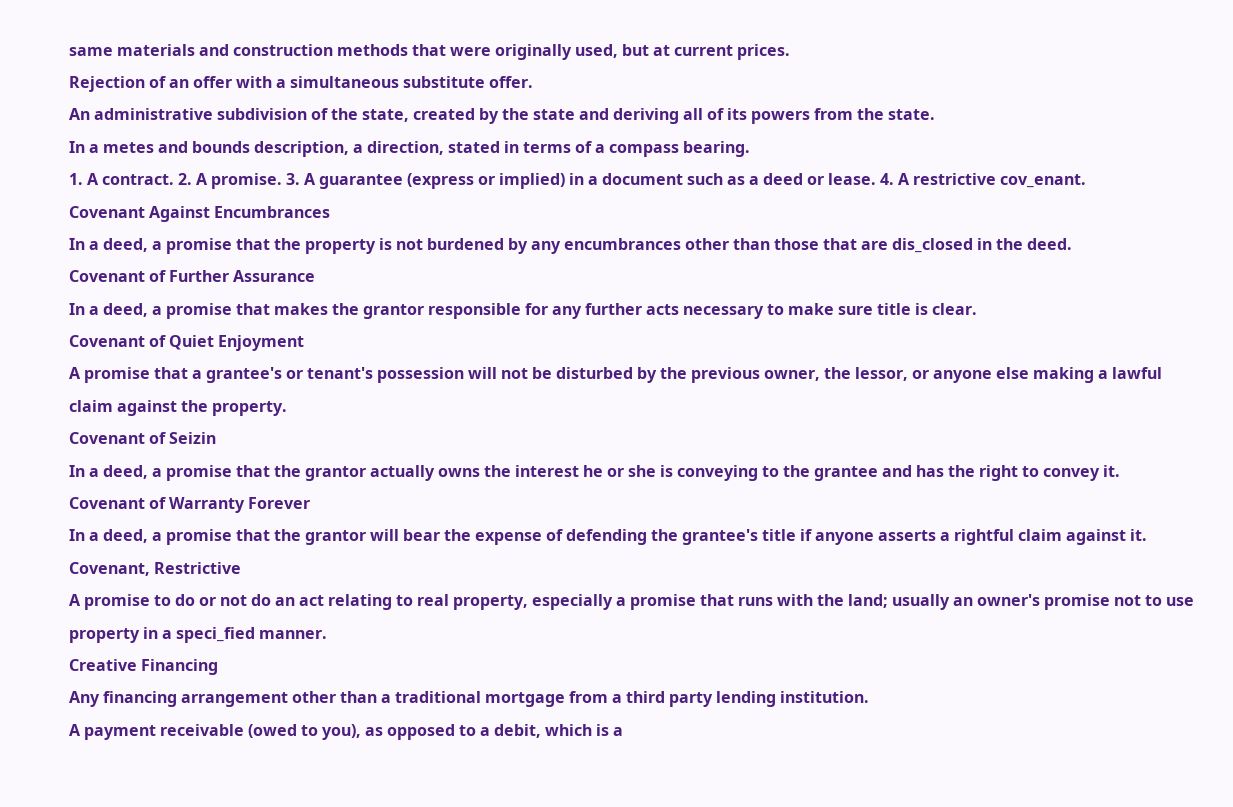same materials and construction methods that were originally used, but at current prices.
Rejection of an offer with a simultaneous substitute offer.
An administrative subdivision of the state, created by the state and deriving all of its powers from the state.
In a metes and bounds description, a direction, stated in terms of a compass bearing.
1. A contract. 2. A promise. 3. A guarantee (express or implied) in a document such as a deed or lease. 4. A restrictive cov_enant.
Covenant Against Encumbrances
In a deed, a promise that the property is not burdened by any encumbrances other than those that are dis_closed in the deed.
Covenant of Further Assurance
In a deed, a promise that makes the grantor responsible for any further acts necessary to make sure title is clear.
Covenant of Quiet Enjoyment
A promise that a grantee's or tenant's possession will not be disturbed by the previous owner, the lessor, or anyone else making a lawful claim against the property.
Covenant of Seizin
In a deed, a promise that the grantor actually owns the interest he or she is conveying to the grantee and has the right to convey it.
Covenant of Warranty Forever
In a deed, a promise that the grantor will bear the expense of defending the grantee's title if anyone asserts a rightful claim against it.
Covenant, Restrictive
A promise to do or not do an act relating to real property, especially a promise that runs with the land; usually an owner's promise not to use property in a speci_fied manner.
Creative Financing
Any financing arrangement other than a traditional mortgage from a third party lending institution.
A payment receivable (owed to you), as opposed to a debit, which is a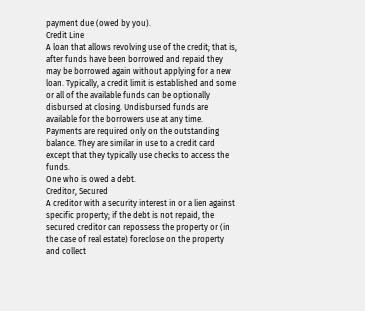payment due (owed by you).
Credit Line
A loan that allows revolving use of the credit; that is, after funds have been borrowed and repaid they may be borrowed again without applying for a new loan. Typically, a credit limit is established and some or all of the available funds can be optionally disbursed at closing. Undisbursed funds are available for the borrowers use at any time. Payments are required only on the outstanding balance. They are similar in use to a credit card except that they typically use checks to access the funds.
One who is owed a debt.
Creditor, Secured
A creditor with a security interest in or a lien against specific property; if the debt is not repaid, the secured creditor can repossess the property or (in the case of real estate) foreclose on the property and collect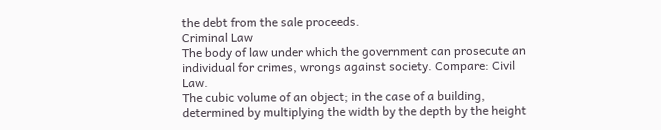the debt from the sale proceeds.
Criminal Law
The body of law under which the government can prosecute an individual for crimes, wrongs against society. Compare: Civil Law.
The cubic volume of an object; in the case of a building, determined by multiplying the width by the depth by the height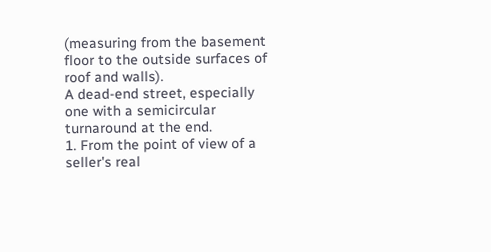(measuring from the basement floor to the outside surfaces of roof and walls).
A dead-end street, especially one with a semicircular turnaround at the end.
1. From the point of view of a seller's real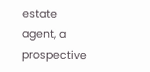estate agent, a prospective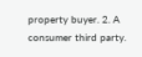property buyer. 2. A consumer third party.